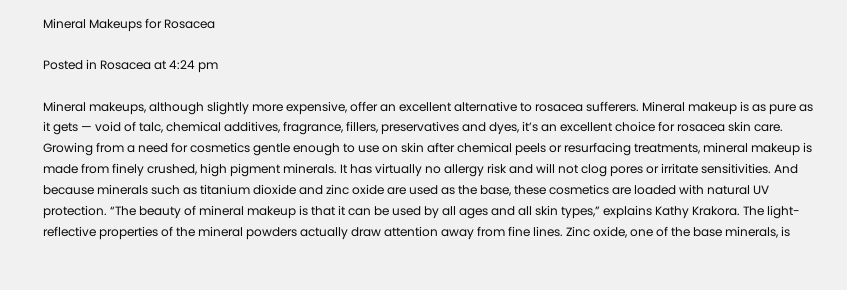Mineral Makeups for Rosacea

Posted in Rosacea at 4:24 pm

Mineral makeups, although slightly more expensive, offer an excellent alternative to rosacea sufferers. Mineral makeup is as pure as it gets — void of talc, chemical additives, fragrance, fillers, preservatives and dyes, it’s an excellent choice for rosacea skin care. Growing from a need for cosmetics gentle enough to use on skin after chemical peels or resurfacing treatments, mineral makeup is made from finely crushed, high pigment minerals. It has virtually no allergy risk and will not clog pores or irritate sensitivities. And because minerals such as titanium dioxide and zinc oxide are used as the base, these cosmetics are loaded with natural UV protection. “The beauty of mineral makeup is that it can be used by all ages and all skin types,” explains Kathy Krakora. The light-reflective properties of the mineral powders actually draw attention away from fine lines. Zinc oxide, one of the base minerals, is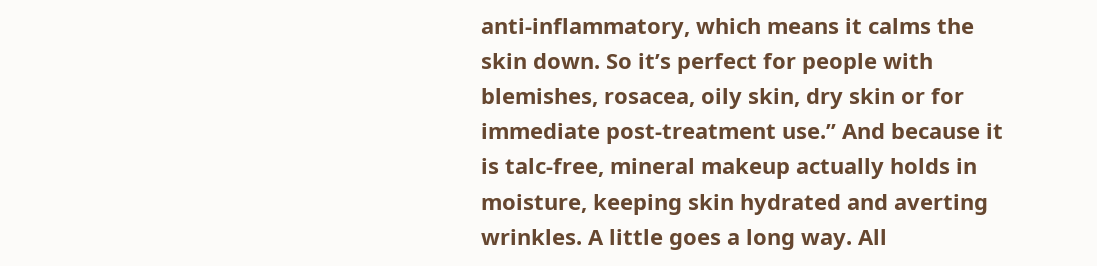anti-inflammatory, which means it calms the skin down. So it’s perfect for people with blemishes, rosacea, oily skin, dry skin or for immediate post-treatment use.” And because it is talc-free, mineral makeup actually holds in moisture, keeping skin hydrated and averting wrinkles. A little goes a long way. All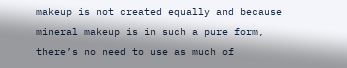makeup is not created equally and because mineral makeup is in such a pure form, there’s no need to use as much of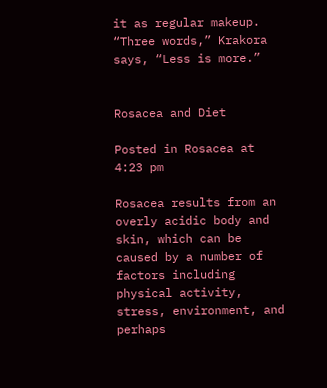it as regular makeup. “Three words,” Krakora says, “Less is more.”


Rosacea and Diet

Posted in Rosacea at 4:23 pm

Rosacea results from an overly acidic body and skin, which can be caused by a number of factors including physical activity, stress, environment, and perhaps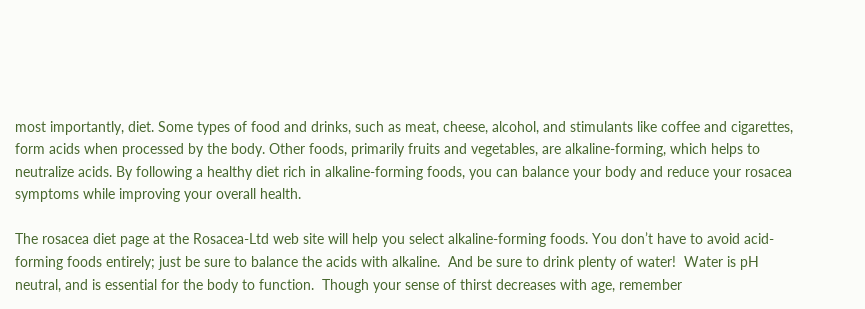most importantly, diet. Some types of food and drinks, such as meat, cheese, alcohol, and stimulants like coffee and cigarettes, form acids when processed by the body. Other foods, primarily fruits and vegetables, are alkaline-forming, which helps to neutralize acids. By following a healthy diet rich in alkaline-forming foods, you can balance your body and reduce your rosacea symptoms while improving your overall health.

The rosacea diet page at the Rosacea-Ltd web site will help you select alkaline-forming foods. You don’t have to avoid acid-forming foods entirely; just be sure to balance the acids with alkaline.  And be sure to drink plenty of water!  Water is pH neutral, and is essential for the body to function.  Though your sense of thirst decreases with age, remember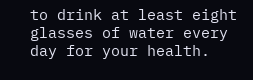to drink at least eight glasses of water every day for your health.